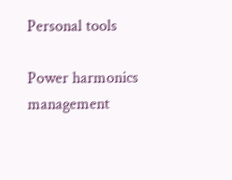Personal tools

Power harmonics management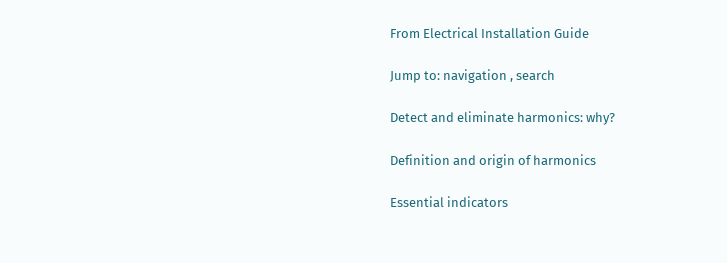From Electrical Installation Guide

Jump to: navigation , search

Detect and eliminate harmonics: why?

Definition and origin of harmonics

Essential indicators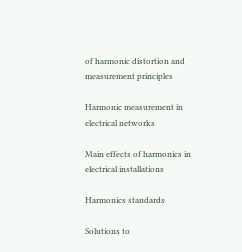of harmonic distortion and measurement principles

Harmonic measurement in electrical networks

Main effects of harmonics in electrical installations

Harmonics standards

Solutions to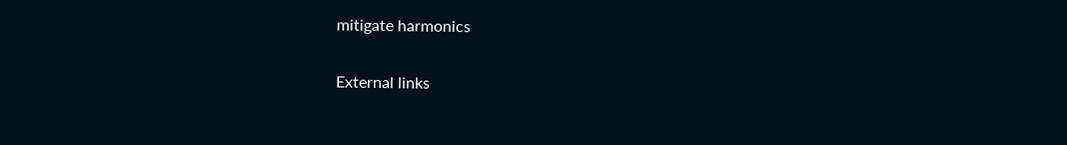mitigate harmonics

External links